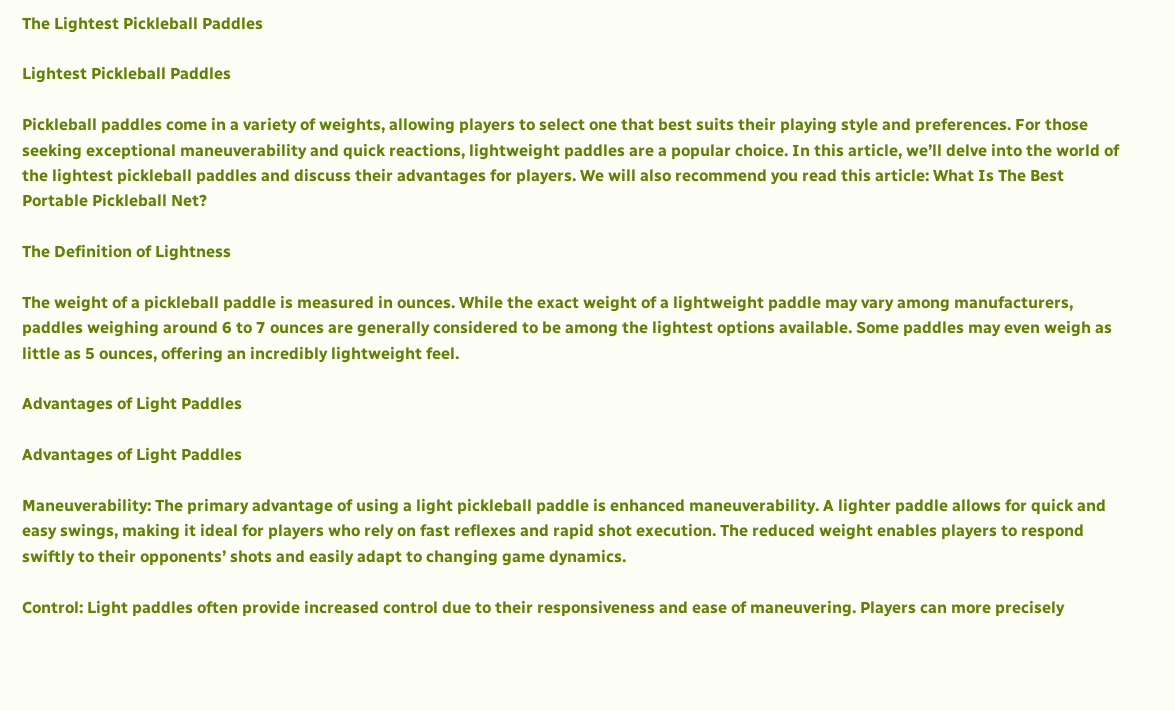The Lightest Pickleball Paddles

Lightest Pickleball Paddles

Pickleball paddles come in a variety of weights, allowing players to select one that best suits their playing style and preferences. For those seeking exceptional maneuverability and quick reactions, lightweight paddles are a popular choice. In this article, we’ll delve into the world of the lightest pickleball paddles and discuss their advantages for players. We will also recommend you read this article: What Is The Best Portable Pickleball Net?

The Definition of Lightness

The weight of a pickleball paddle is measured in ounces. While the exact weight of a lightweight paddle may vary among manufacturers, paddles weighing around 6 to 7 ounces are generally considered to be among the lightest options available. Some paddles may even weigh as little as 5 ounces, offering an incredibly lightweight feel.

Advantages of Light Paddles

Advantages of Light Paddles

Maneuverability: The primary advantage of using a light pickleball paddle is enhanced maneuverability. A lighter paddle allows for quick and easy swings, making it ideal for players who rely on fast reflexes and rapid shot execution. The reduced weight enables players to respond swiftly to their opponents’ shots and easily adapt to changing game dynamics.

Control: Light paddles often provide increased control due to their responsiveness and ease of maneuvering. Players can more precisely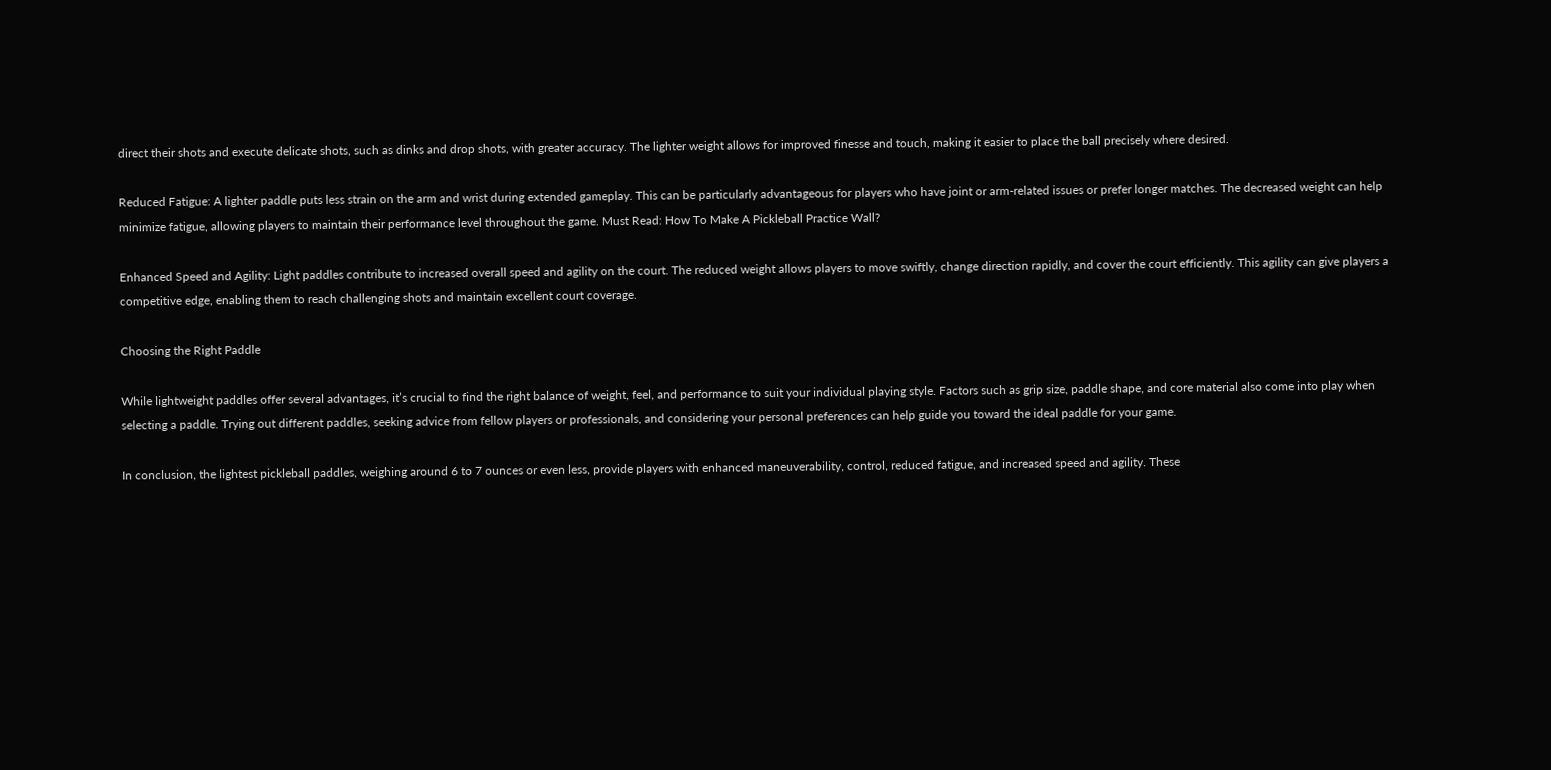direct their shots and execute delicate shots, such as dinks and drop shots, with greater accuracy. The lighter weight allows for improved finesse and touch, making it easier to place the ball precisely where desired.

Reduced Fatigue: A lighter paddle puts less strain on the arm and wrist during extended gameplay. This can be particularly advantageous for players who have joint or arm-related issues or prefer longer matches. The decreased weight can help minimize fatigue, allowing players to maintain their performance level throughout the game. Must Read: How To Make A Pickleball Practice Wall?

Enhanced Speed and Agility: Light paddles contribute to increased overall speed and agility on the court. The reduced weight allows players to move swiftly, change direction rapidly, and cover the court efficiently. This agility can give players a competitive edge, enabling them to reach challenging shots and maintain excellent court coverage.

Choosing the Right Paddle

While lightweight paddles offer several advantages, it’s crucial to find the right balance of weight, feel, and performance to suit your individual playing style. Factors such as grip size, paddle shape, and core material also come into play when selecting a paddle. Trying out different paddles, seeking advice from fellow players or professionals, and considering your personal preferences can help guide you toward the ideal paddle for your game.

In conclusion, the lightest pickleball paddles, weighing around 6 to 7 ounces or even less, provide players with enhanced maneuverability, control, reduced fatigue, and increased speed and agility. These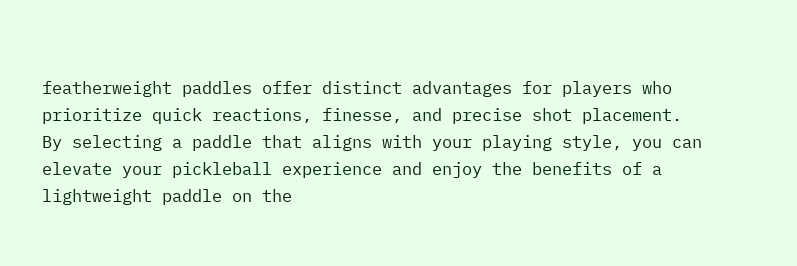featherweight paddles offer distinct advantages for players who prioritize quick reactions, finesse, and precise shot placement. By selecting a paddle that aligns with your playing style, you can elevate your pickleball experience and enjoy the benefits of a lightweight paddle on the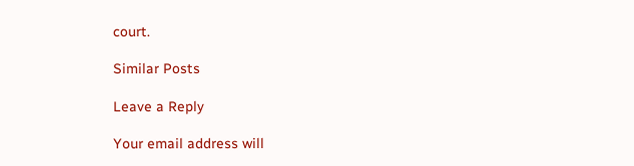court.

Similar Posts

Leave a Reply

Your email address will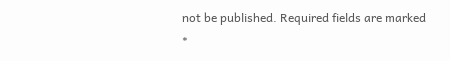not be published. Required fields are marked *